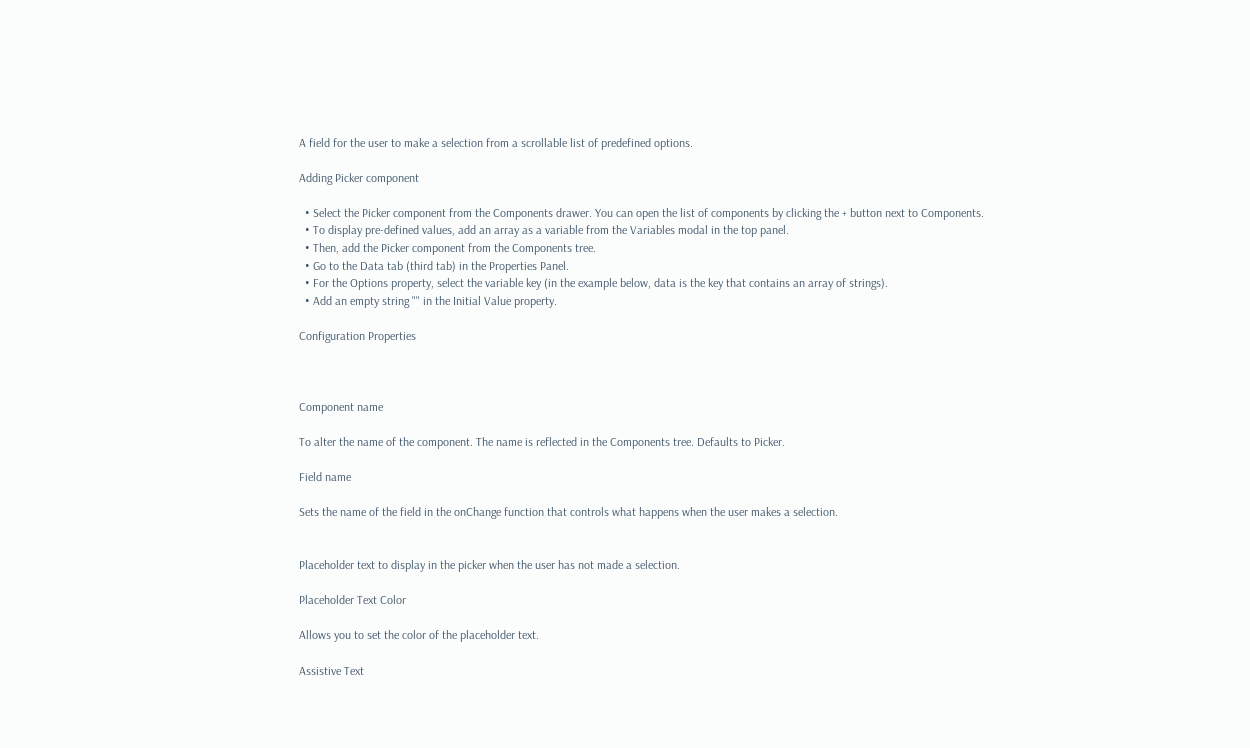A field for the user to make a selection from a scrollable list of predefined options.

Adding Picker component

  • Select the Picker component from the Components drawer. You can open the list of components by clicking the + button next to Components.
  • To display pre-defined values, add an array as a variable from the Variables modal in the top panel.
  • Then, add the Picker component from the Components tree.
  • Go to the Data tab (third tab) in the Properties Panel.
  • For the Options property, select the variable key (in the example below, data is the key that contains an array of strings).
  • Add an empty string "" in the Initial Value property.

Configuration Properties



Component name

To alter the name of the component. The name is reflected in the Components tree. Defaults to Picker.

Field name

Sets the name of the field in the onChange function that controls what happens when the user makes a selection.


Placeholder text to display in the picker when the user has not made a selection.

Placeholder Text Color

Allows you to set the color of the placeholder text.

Assistive Text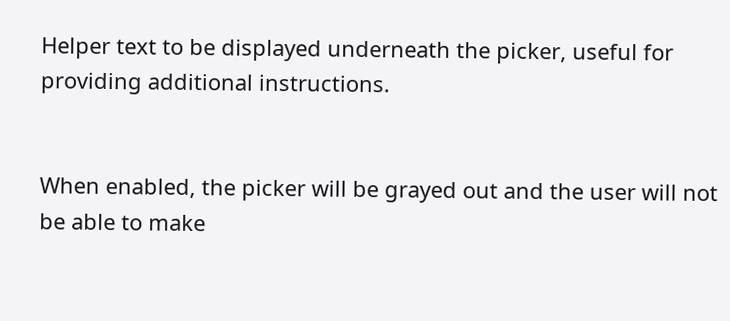Helper text to be displayed underneath the picker, useful for providing additional instructions.


When enabled, the picker will be grayed out and the user will not be able to make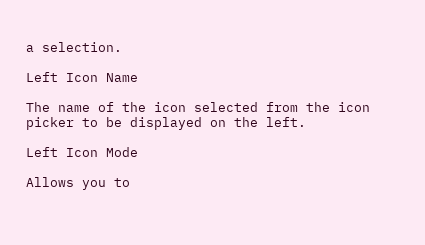a selection.

Left Icon Name

The name of the icon selected from the icon picker to be displayed on the left.

Left Icon Mode

Allows you to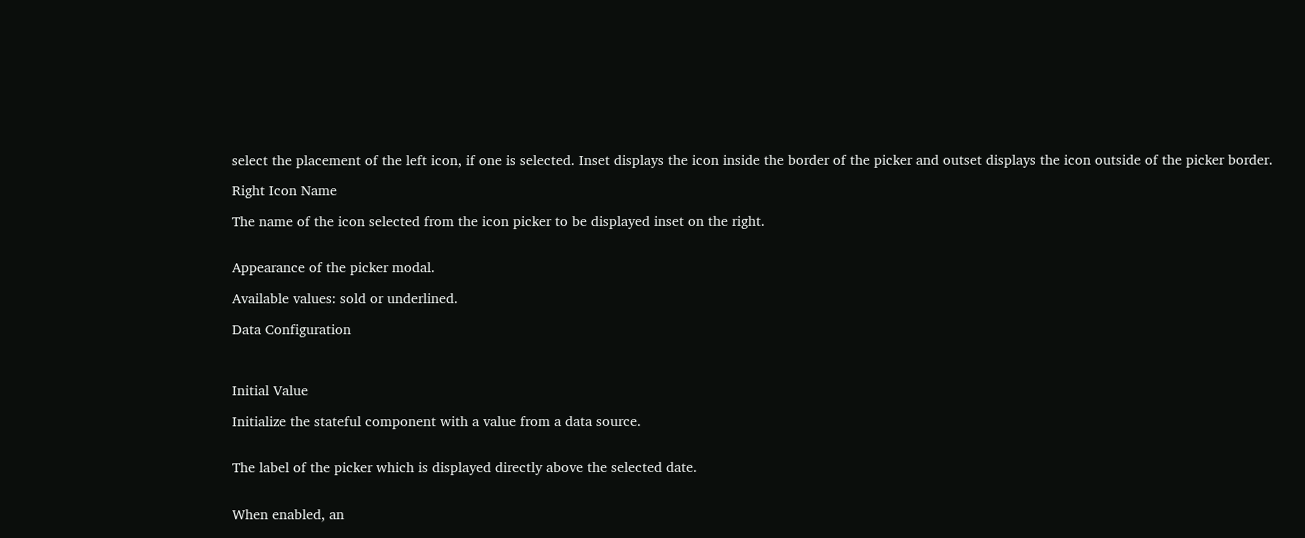select the placement of the left icon, if one is selected. Inset displays the icon inside the border of the picker and outset displays the icon outside of the picker border.

Right Icon Name

The name of the icon selected from the icon picker to be displayed inset on the right.


Appearance of the picker modal.

Available values: sold or underlined.

Data Configuration



Initial Value

Initialize the stateful component with a value from a data source.


The label of the picker which is displayed directly above the selected date.


When enabled, an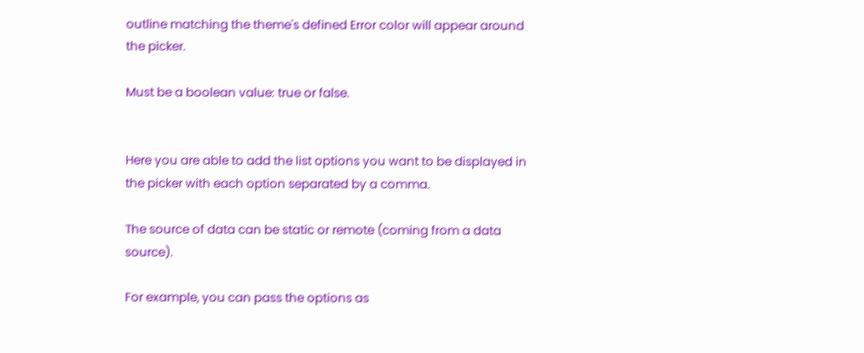outline matching the theme's defined Error color will appear around the picker.

Must be a boolean value: true or false.


Here you are able to add the list options you want to be displayed in the picker with each option separated by a comma.

The source of data can be static or remote (coming from a data source).

For example, you can pass the options as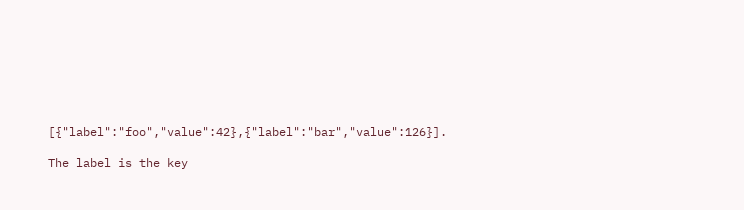[{"label":"foo","value":42},{"label":"bar","value":126}].

The label is the key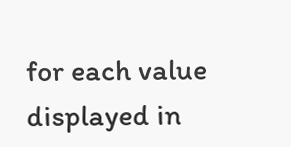for each value displayed in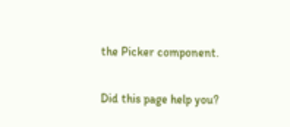the Picker component.

Did this page help you?